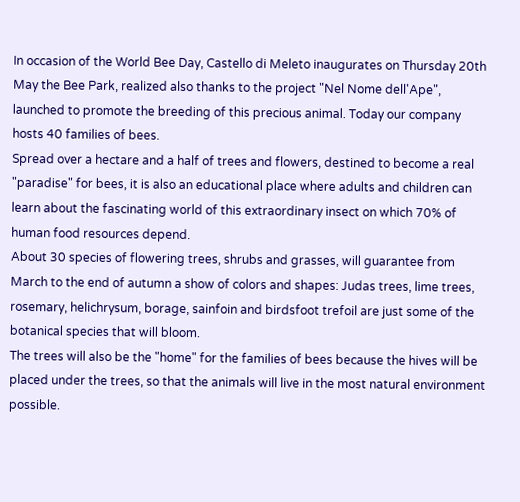In occasion of the World Bee Day, Castello di Meleto inaugurates on Thursday 20th May the Bee Park, realized also thanks to the project "Nel Nome dell'Ape", launched to promote the breeding of this precious animal. Today our company hosts 40 families of bees.
Spread over a hectare and a half of trees and flowers, destined to become a real "paradise" for bees, it is also an educational place where adults and children can learn about the fascinating world of this extraordinary insect on which 70% of human food resources depend.
About 30 species of flowering trees, shrubs and grasses, will guarantee from March to the end of autumn a show of colors and shapes: Judas trees, lime trees, rosemary, helichrysum, borage, sainfoin and birdsfoot trefoil are just some of the botanical species that will bloom.
The trees will also be the "home" for the families of bees because the hives will be placed under the trees, so that the animals will live in the most natural environment possible.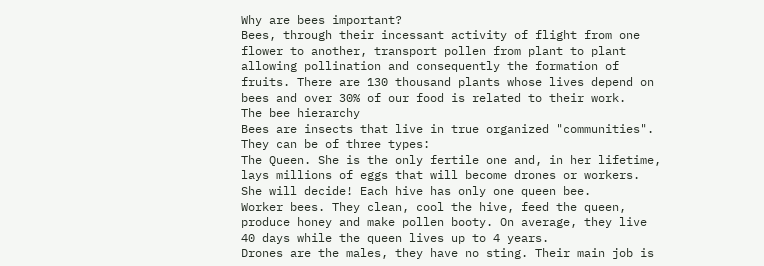Why are bees important?
Bees, through their incessant activity of flight from one flower to another, transport pollen from plant to plant allowing pollination and consequently the formation of fruits. There are 130 thousand plants whose lives depend on bees and over 30% of our food is related to their work.
The bee hierarchy
Bees are insects that live in true organized "communities". They can be of three types:
The Queen. She is the only fertile one and, in her lifetime, lays millions of eggs that will become drones or workers. She will decide! Each hive has only one queen bee.
Worker bees. They clean, cool the hive, feed the queen, produce honey and make pollen booty. On average, they live 40 days while the queen lives up to 4 years.
Drones are the males, they have no sting. Their main job is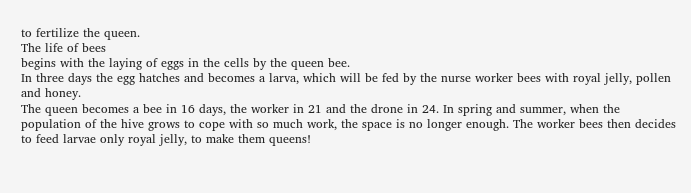to fertilize the queen.
The life of bees
begins with the laying of eggs in the cells by the queen bee.
In three days the egg hatches and becomes a larva, which will be fed by the nurse worker bees with royal jelly, pollen and honey.
The queen becomes a bee in 16 days, the worker in 21 and the drone in 24. In spring and summer, when the population of the hive grows to cope with so much work, the space is no longer enough. The worker bees then decides to feed larvae only royal jelly, to make them queens!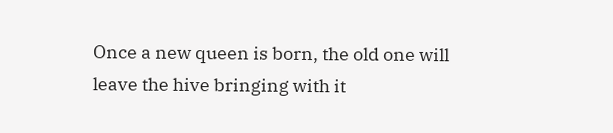Once a new queen is born, the old one will leave the hive bringing with it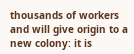thousands of workers and will give origin to a new colony: it is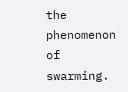the phenomenon of swarming.